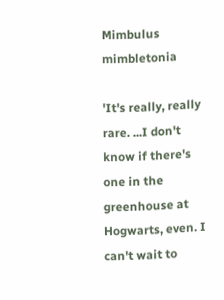Mimbulus mimbletonia

'It's really, really rare. ...I don't know if there's one in the greenhouse at Hogwarts, even. I can't wait to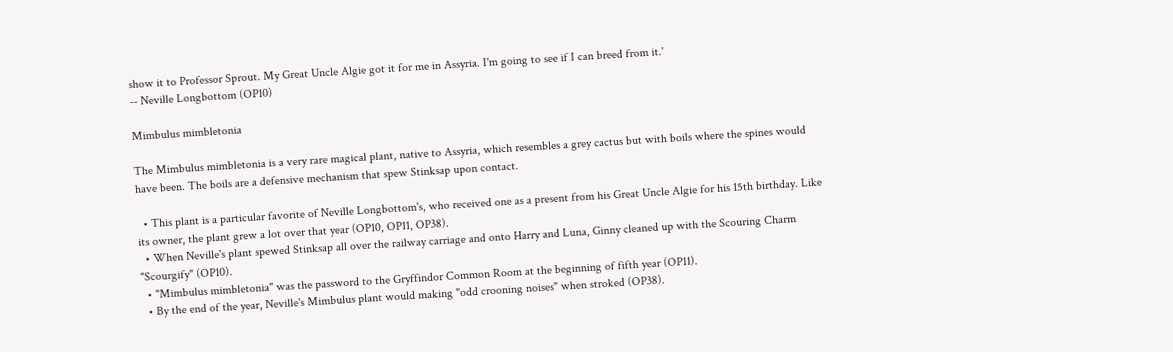show it to Professor Sprout. My Great Uncle Algie got it for me in Assyria. I'm going to see if I can breed from it.'
-- Neville Longbottom (OP10)

Mimbulus mimbletonia

The Mimbulus mimbletonia is a very rare magical plant, native to Assyria, which resembles a grey cactus but with boils where the spines would have been. The boils are a defensive mechanism that spew Stinksap upon contact.

  • This plant is a particular favorite of Neville Longbottom's, who received one as a present from his Great Uncle Algie for his 15th birthday. Like its owner, the plant grew a lot over that year (OP10, OP11, OP38).
  • When Neville's plant spewed Stinksap all over the railway carriage and onto Harry and Luna, Ginny cleaned up with the Scouring Charm "Scourgify" (OP10).
  • "Mimbulus mimbletonia" was the password to the Gryffindor Common Room at the beginning of fifth year (OP11).
  • By the end of the year, Neville's Mimbulus plant would making "odd crooning noises" when stroked (OP38).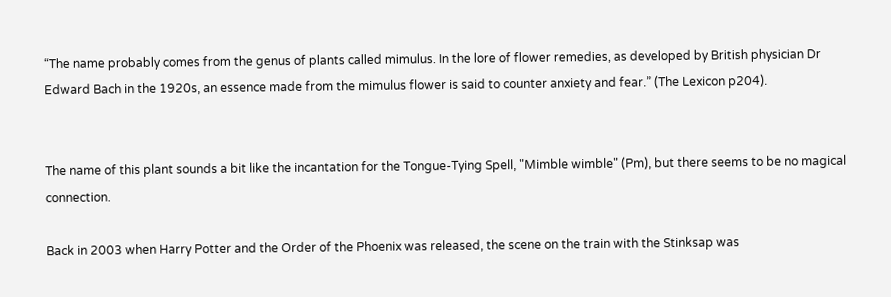“The name probably comes from the genus of plants called mimulus. In the lore of flower remedies, as developed by British physician Dr Edward Bach in the 1920s, an essence made from the mimulus flower is said to counter anxiety and fear.” (The Lexicon p204).


The name of this plant sounds a bit like the incantation for the Tongue-Tying Spell, "Mimble wimble" (Pm), but there seems to be no magical connection.

Back in 2003 when Harry Potter and the Order of the Phoenix was released, the scene on the train with the Stinksap was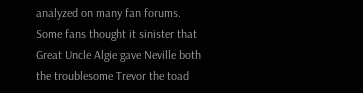analyzed on many fan forums. Some fans thought it sinister that Great Uncle Algie gave Neville both the troublesome Trevor the toad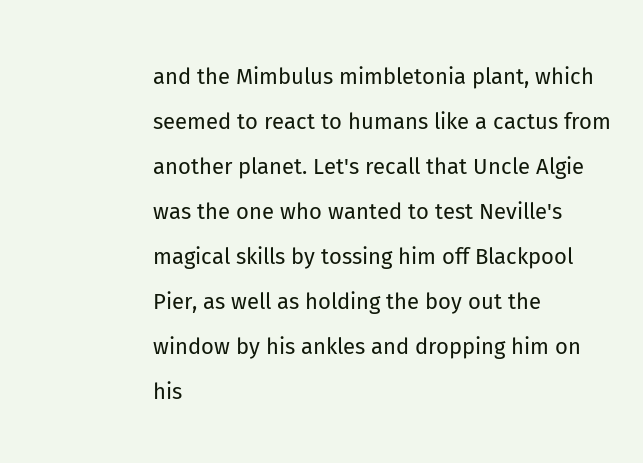and the Mimbulus mimbletonia plant, which seemed to react to humans like a cactus from another planet. Let's recall that Uncle Algie was the one who wanted to test Neville's magical skills by tossing him off Blackpool Pier, as well as holding the boy out the window by his ankles and dropping him on his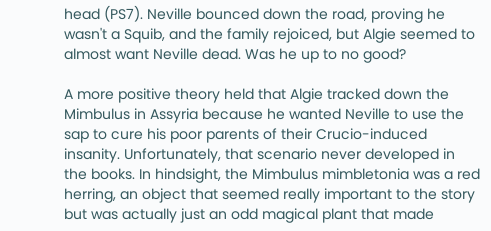head (PS7). Neville bounced down the road, proving he wasn't a Squib, and the family rejoiced, but Algie seemed to almost want Neville dead. Was he up to no good?

A more positive theory held that Algie tracked down the Mimbulus in Assyria because he wanted Neville to use the sap to cure his poor parents of their Crucio-induced insanity. Unfortunately, that scenario never developed in the books. In hindsight, the Mimbulus mimbletonia was a red herring, an object that seemed really important to the story but was actually just an odd magical plant that made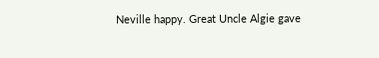Neville happy. Great Uncle Algie gave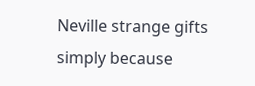Neville strange gifts simply because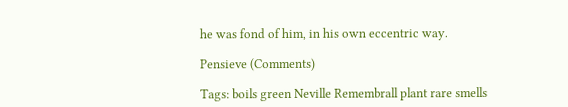he was fond of him, in his own eccentric way.

Pensieve (Comments)

Tags: boils green Neville Remembrall plant rare smells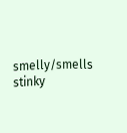smelly/smells stinky